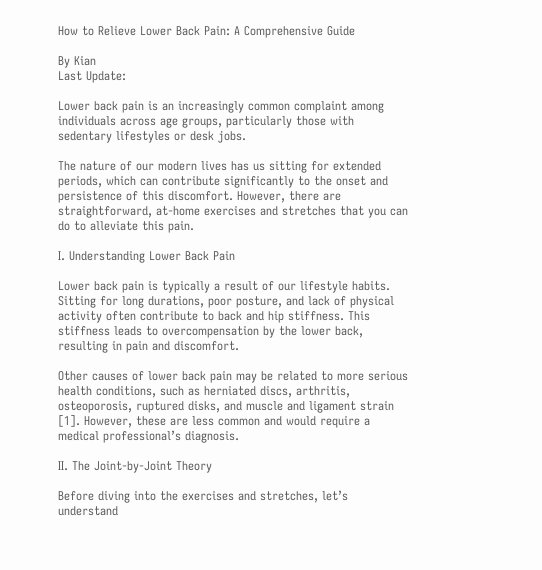How to Relieve Lower Back Pain: A Comprehensive Guide

By Kian
Last Update:

Lower back pain is an increasingly common complaint among individuals across age groups, particularly those with sedentary lifestyles or desk jobs.

The nature of our modern lives has us sitting for extended periods, which can contribute significantly to the onset and persistence of this discomfort. However, there are straightforward, at-home exercises and stretches that you can do to alleviate this pain.

I. Understanding Lower Back Pain

Lower back pain is typically a result of our lifestyle habits. Sitting for long durations, poor posture, and lack of physical activity often contribute to back and hip stiffness. This stiffness leads to overcompensation by the lower back, resulting in pain and discomfort.

Other causes of lower back pain may be related to more serious health conditions, such as herniated discs, arthritis, osteoporosis, ruptured disks, and muscle and ligament strain [1]. However, these are less common and would require a medical professional’s diagnosis.

II. The Joint-by-Joint Theory

Before diving into the exercises and stretches, let’s understand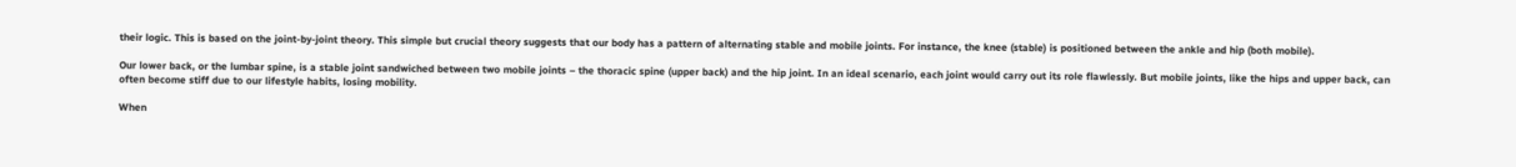their logic. This is based on the joint-by-joint theory. This simple but crucial theory suggests that our body has a pattern of alternating stable and mobile joints. For instance, the knee (stable) is positioned between the ankle and hip (both mobile).

Our lower back, or the lumbar spine, is a stable joint sandwiched between two mobile joints – the thoracic spine (upper back) and the hip joint. In an ideal scenario, each joint would carry out its role flawlessly. But mobile joints, like the hips and upper back, can often become stiff due to our lifestyle habits, losing mobility.

When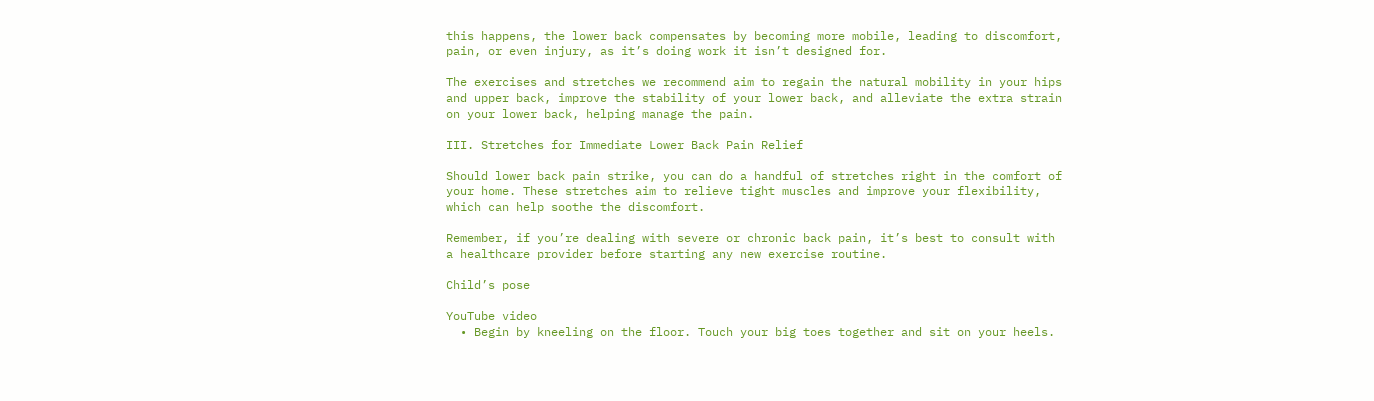this happens, the lower back compensates by becoming more mobile, leading to discomfort, pain, or even injury, as it’s doing work it isn’t designed for.

The exercises and stretches we recommend aim to regain the natural mobility in your hips and upper back, improve the stability of your lower back, and alleviate the extra strain on your lower back, helping manage the pain.

III. Stretches for Immediate Lower Back Pain Relief

Should lower back pain strike, you can do a handful of stretches right in the comfort of your home. These stretches aim to relieve tight muscles and improve your flexibility, which can help soothe the discomfort.

Remember, if you’re dealing with severe or chronic back pain, it’s best to consult with a healthcare provider before starting any new exercise routine.

Child’s pose

YouTube video
  • Begin by kneeling on the floor. Touch your big toes together and sit on your heels.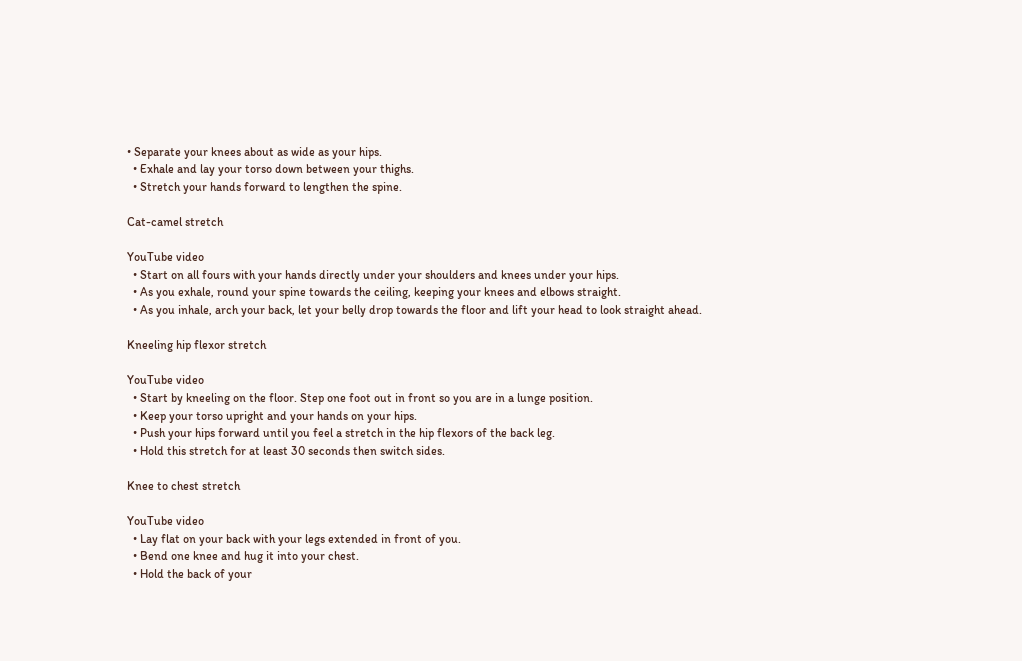• Separate your knees about as wide as your hips.
  • Exhale and lay your torso down between your thighs.
  • Stretch your hands forward to lengthen the spine.

Cat-camel stretch

YouTube video
  • Start on all fours with your hands directly under your shoulders and knees under your hips.
  • As you exhale, round your spine towards the ceiling, keeping your knees and elbows straight.
  • As you inhale, arch your back, let your belly drop towards the floor and lift your head to look straight ahead.

Kneeling hip flexor stretch

YouTube video
  • Start by kneeling on the floor. Step one foot out in front so you are in a lunge position.
  • Keep your torso upright and your hands on your hips.
  • Push your hips forward until you feel a stretch in the hip flexors of the back leg.
  • Hold this stretch for at least 30 seconds then switch sides.

Knee to chest stretch

YouTube video
  • Lay flat on your back with your legs extended in front of you.
  • Bend one knee and hug it into your chest.
  • Hold the back of your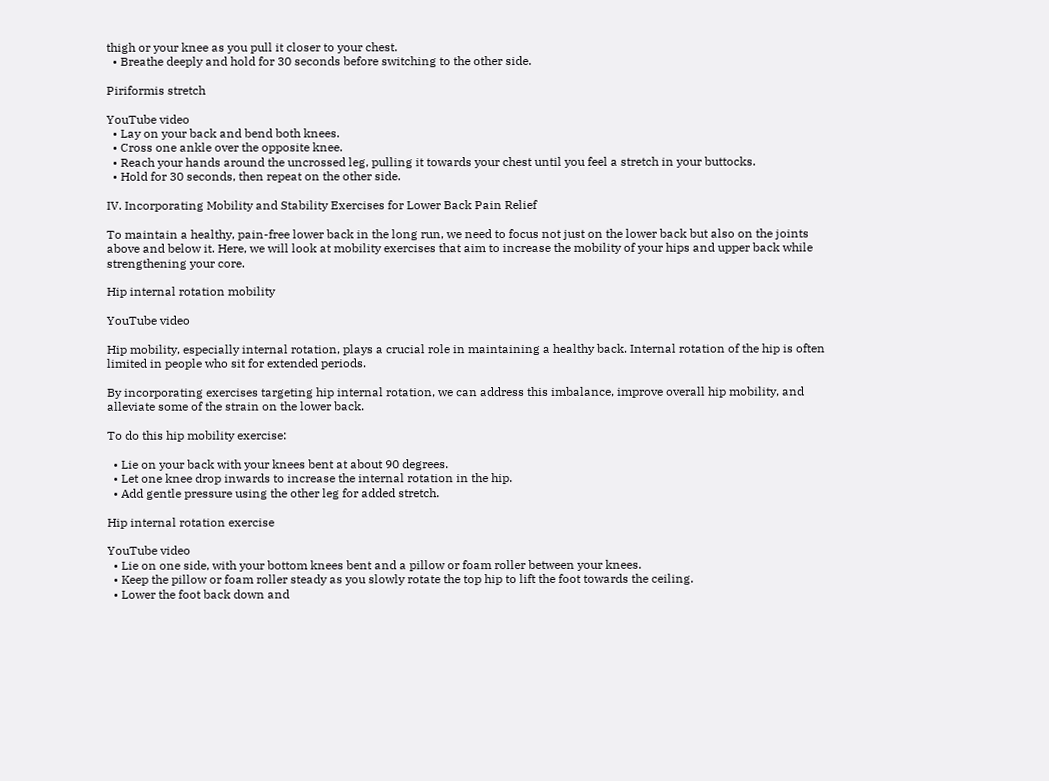thigh or your knee as you pull it closer to your chest.
  • Breathe deeply and hold for 30 seconds before switching to the other side.

Piriformis stretch

YouTube video
  • Lay on your back and bend both knees.
  • Cross one ankle over the opposite knee.
  • Reach your hands around the uncrossed leg, pulling it towards your chest until you feel a stretch in your buttocks.
  • Hold for 30 seconds, then repeat on the other side.

IV. Incorporating Mobility and Stability Exercises for Lower Back Pain Relief

To maintain a healthy, pain-free lower back in the long run, we need to focus not just on the lower back but also on the joints above and below it. Here, we will look at mobility exercises that aim to increase the mobility of your hips and upper back while strengthening your core.

Hip internal rotation mobility

YouTube video

Hip mobility, especially internal rotation, plays a crucial role in maintaining a healthy back. Internal rotation of the hip is often limited in people who sit for extended periods.

By incorporating exercises targeting hip internal rotation, we can address this imbalance, improve overall hip mobility, and alleviate some of the strain on the lower back.

To do this hip mobility exercise:

  • Lie on your back with your knees bent at about 90 degrees.
  • Let one knee drop inwards to increase the internal rotation in the hip.
  • Add gentle pressure using the other leg for added stretch.

Hip internal rotation exercise

YouTube video
  • Lie on one side, with your bottom knees bent and a pillow or foam roller between your knees.
  • Keep the pillow or foam roller steady as you slowly rotate the top hip to lift the foot towards the ceiling.
  • Lower the foot back down and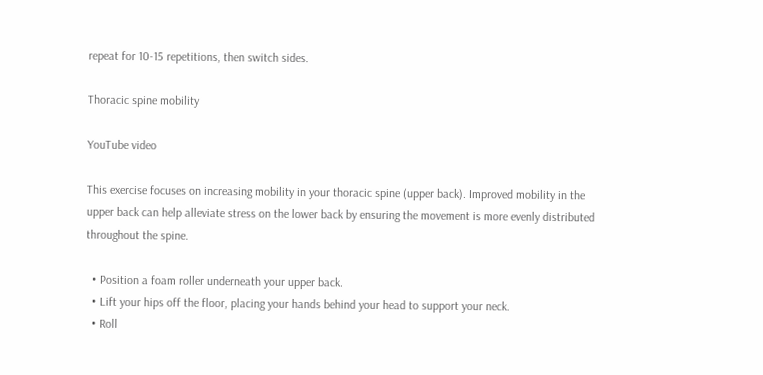repeat for 10-15 repetitions, then switch sides.

Thoracic spine mobility

YouTube video

This exercise focuses on increasing mobility in your thoracic spine (upper back). Improved mobility in the upper back can help alleviate stress on the lower back by ensuring the movement is more evenly distributed throughout the spine.

  • Position a foam roller underneath your upper back.
  • Lift your hips off the floor, placing your hands behind your head to support your neck.
  • Roll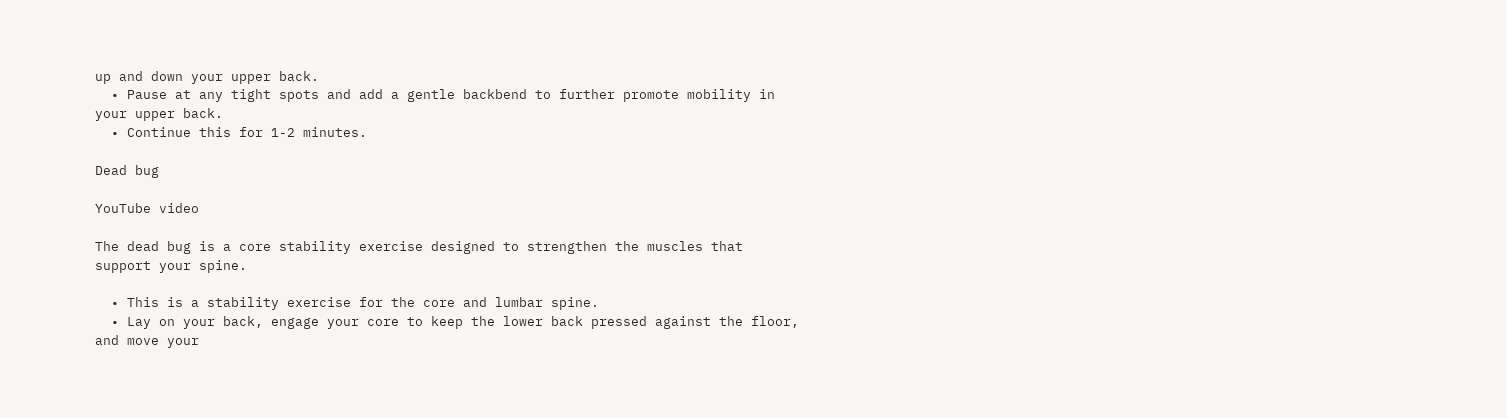up and down your upper back.
  • Pause at any tight spots and add a gentle backbend to further promote mobility in your upper back.
  • Continue this for 1-2 minutes.

Dead bug

YouTube video

The dead bug is a core stability exercise designed to strengthen the muscles that support your spine.

  • This is a stability exercise for the core and lumbar spine.
  • Lay on your back, engage your core to keep the lower back pressed against the floor, and move your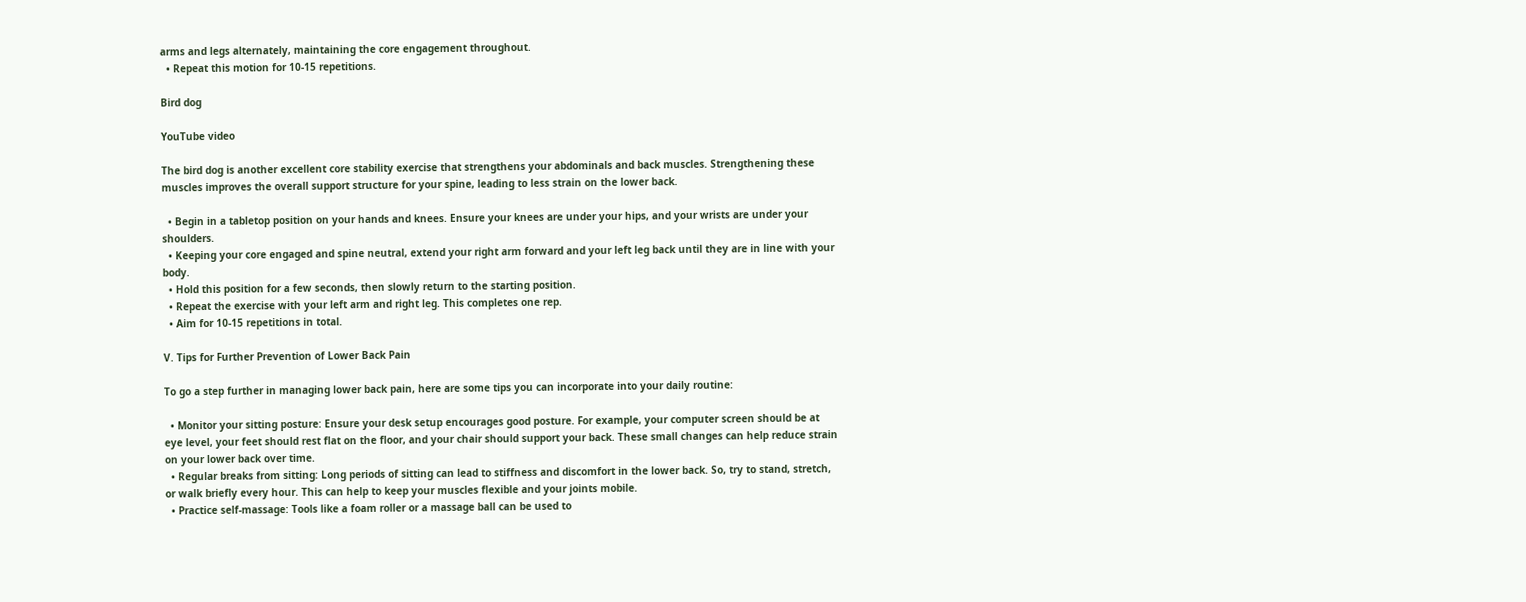arms and legs alternately, maintaining the core engagement throughout.
  • Repeat this motion for 10-15 repetitions.

Bird dog

YouTube video

The bird dog is another excellent core stability exercise that strengthens your abdominals and back muscles. Strengthening these muscles improves the overall support structure for your spine, leading to less strain on the lower back.

  • Begin in a tabletop position on your hands and knees. Ensure your knees are under your hips, and your wrists are under your shoulders.
  • Keeping your core engaged and spine neutral, extend your right arm forward and your left leg back until they are in line with your body.
  • Hold this position for a few seconds, then slowly return to the starting position.
  • Repeat the exercise with your left arm and right leg. This completes one rep.
  • Aim for 10-15 repetitions in total.

V. Tips for Further Prevention of Lower Back Pain

To go a step further in managing lower back pain, here are some tips you can incorporate into your daily routine:

  • Monitor your sitting posture: Ensure your desk setup encourages good posture. For example, your computer screen should be at eye level, your feet should rest flat on the floor, and your chair should support your back. These small changes can help reduce strain on your lower back over time.
  • Regular breaks from sitting: Long periods of sitting can lead to stiffness and discomfort in the lower back. So, try to stand, stretch, or walk briefly every hour. This can help to keep your muscles flexible and your joints mobile.
  • Practice self-massage: Tools like a foam roller or a massage ball can be used to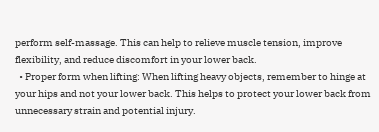perform self-massage. This can help to relieve muscle tension, improve flexibility, and reduce discomfort in your lower back.
  • Proper form when lifting: When lifting heavy objects, remember to hinge at your hips and not your lower back. This helps to protect your lower back from unnecessary strain and potential injury.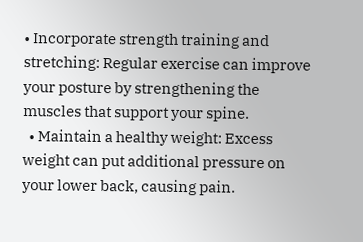• Incorporate strength training and stretching: Regular exercise can improve your posture by strengthening the muscles that support your spine.
  • Maintain a healthy weight: Excess weight can put additional pressure on your lower back, causing pain.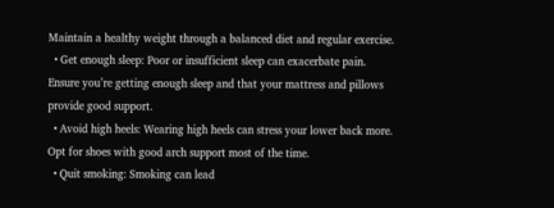Maintain a healthy weight through a balanced diet and regular exercise.
  • Get enough sleep: Poor or insufficient sleep can exacerbate pain. Ensure you’re getting enough sleep and that your mattress and pillows provide good support.
  • Avoid high heels: Wearing high heels can stress your lower back more. Opt for shoes with good arch support most of the time.
  • Quit smoking: Smoking can lead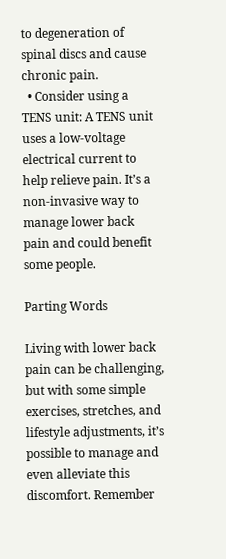to degeneration of spinal discs and cause chronic pain.
  • Consider using a TENS unit: A TENS unit uses a low-voltage electrical current to help relieve pain. It’s a non-invasive way to manage lower back pain and could benefit some people.

Parting Words

Living with lower back pain can be challenging, but with some simple exercises, stretches, and lifestyle adjustments, it’s possible to manage and even alleviate this discomfort. Remember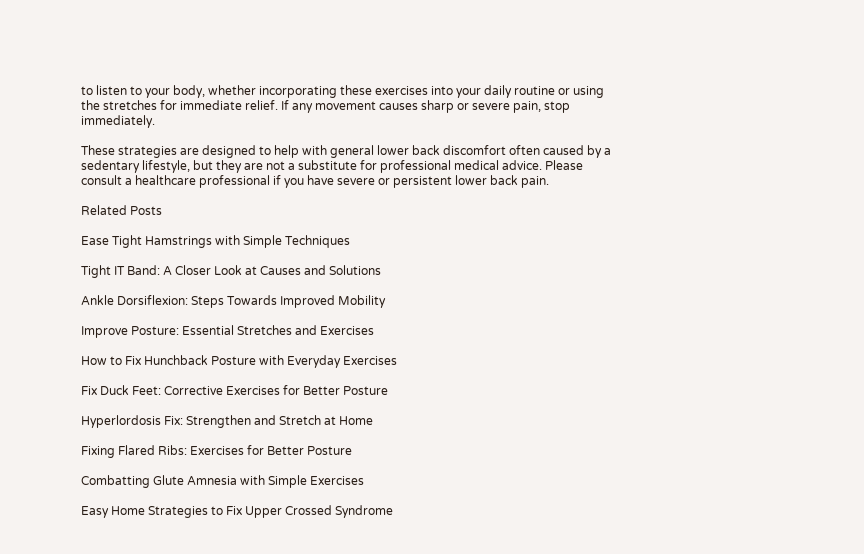to listen to your body, whether incorporating these exercises into your daily routine or using the stretches for immediate relief. If any movement causes sharp or severe pain, stop immediately.

These strategies are designed to help with general lower back discomfort often caused by a sedentary lifestyle, but they are not a substitute for professional medical advice. Please consult a healthcare professional if you have severe or persistent lower back pain.

Related Posts

Ease Tight Hamstrings with Simple Techniques

Tight IT Band: A Closer Look at Causes and Solutions

Ankle Dorsiflexion: Steps Towards Improved Mobility

Improve Posture: Essential Stretches and Exercises

How to Fix Hunchback Posture with Everyday Exercises

Fix Duck Feet: Corrective Exercises for Better Posture

Hyperlordosis Fix: Strengthen and Stretch at Home

Fixing Flared Ribs: Exercises for Better Posture

Combatting Glute Amnesia with Simple Exercises

Easy Home Strategies to Fix Upper Crossed Syndrome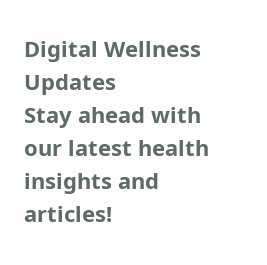Digital Wellness Updates
Stay ahead with our latest health insights and articles!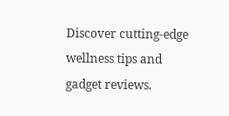Discover cutting-edge wellness tips and gadget reviews.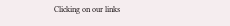Clicking on our links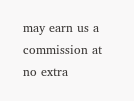may earn us a commission at no extra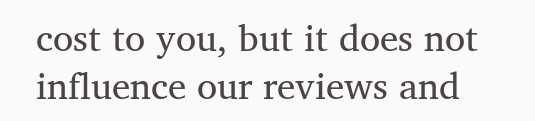cost to you, but it does not influence our reviews and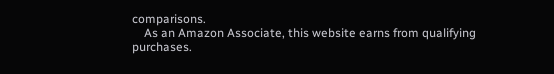comparisons.
    As an Amazon Associate, this website earns from qualifying purchases.